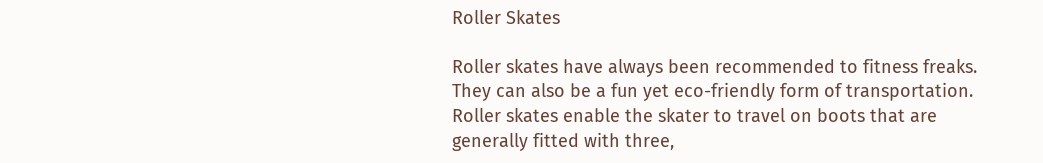Roller Skates

Roller skates have always been recommended to fitness freaks. They can also be a fun yet eco-friendly form of transportation. Roller skates enable the skater to travel on boots that are generally fitted with three,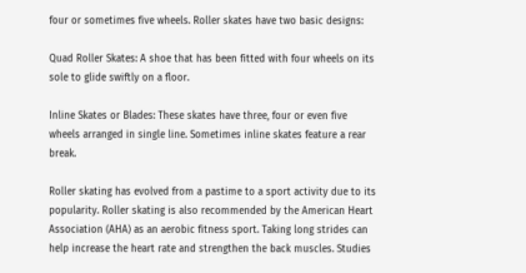four or sometimes five wheels. Roller skates have two basic designs:

Quad Roller Skates: A shoe that has been fitted with four wheels on its sole to glide swiftly on a floor.

Inline Skates or Blades: These skates have three, four or even five wheels arranged in single line. Sometimes inline skates feature a rear break.

Roller skating has evolved from a pastime to a sport activity due to its popularity. Roller skating is also recommended by the American Heart Association (AHA) as an aerobic fitness sport. Taking long strides can help increase the heart rate and strengthen the back muscles. Studies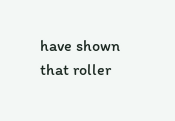have shown that roller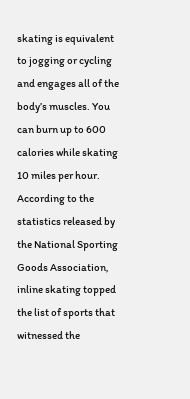skating is equivalent to jogging or cycling and engages all of the body’s muscles. You can burn up to 600 calories while skating 10 miles per hour. According to the statistics released by the National Sporting Goods Association, inline skating topped the list of sports that witnessed the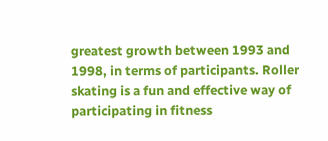greatest growth between 1993 and 1998, in terms of participants. Roller skating is a fun and effective way of participating in fitness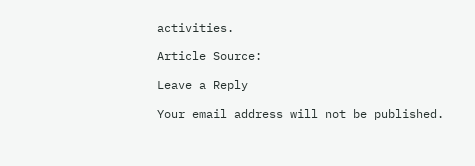activities.

Article Source:

Leave a Reply

Your email address will not be published.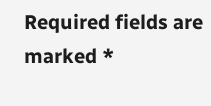Required fields are marked *